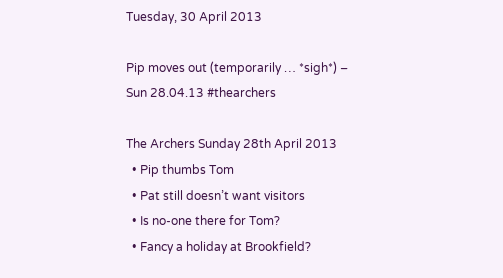Tuesday, 30 April 2013

Pip moves out (temporarily … *sigh*) – Sun 28.04.13 #thearchers

The Archers Sunday 28th April 2013
  • Pip thumbs Tom
  • Pat still doesn’t want visitors
  • Is no-one there for Tom?
  • Fancy a holiday at Brookfield?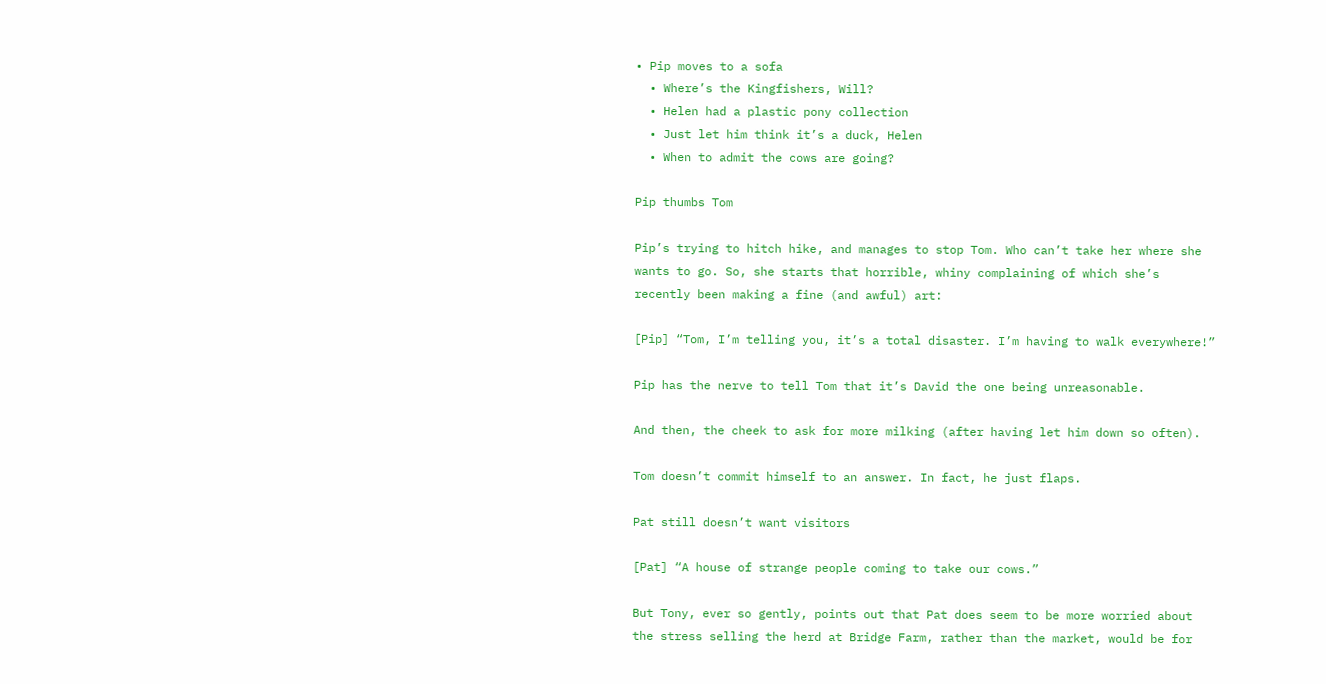• Pip moves to a sofa
  • Where’s the Kingfishers, Will?
  • Helen had a plastic pony collection
  • Just let him think it’s a duck, Helen
  • When to admit the cows are going?

Pip thumbs Tom

Pip’s trying to hitch hike, and manages to stop Tom. Who can’t take her where she wants to go. So, she starts that horrible, whiny complaining of which she’s recently been making a fine (and awful) art:

[Pip] “Tom, I’m telling you, it’s a total disaster. I’m having to walk everywhere!”

Pip has the nerve to tell Tom that it’s David the one being unreasonable.

And then, the cheek to ask for more milking (after having let him down so often).

Tom doesn’t commit himself to an answer. In fact, he just flaps.

Pat still doesn’t want visitors

[Pat] “A house of strange people coming to take our cows.”

But Tony, ever so gently, points out that Pat does seem to be more worried about the stress selling the herd at Bridge Farm, rather than the market, would be for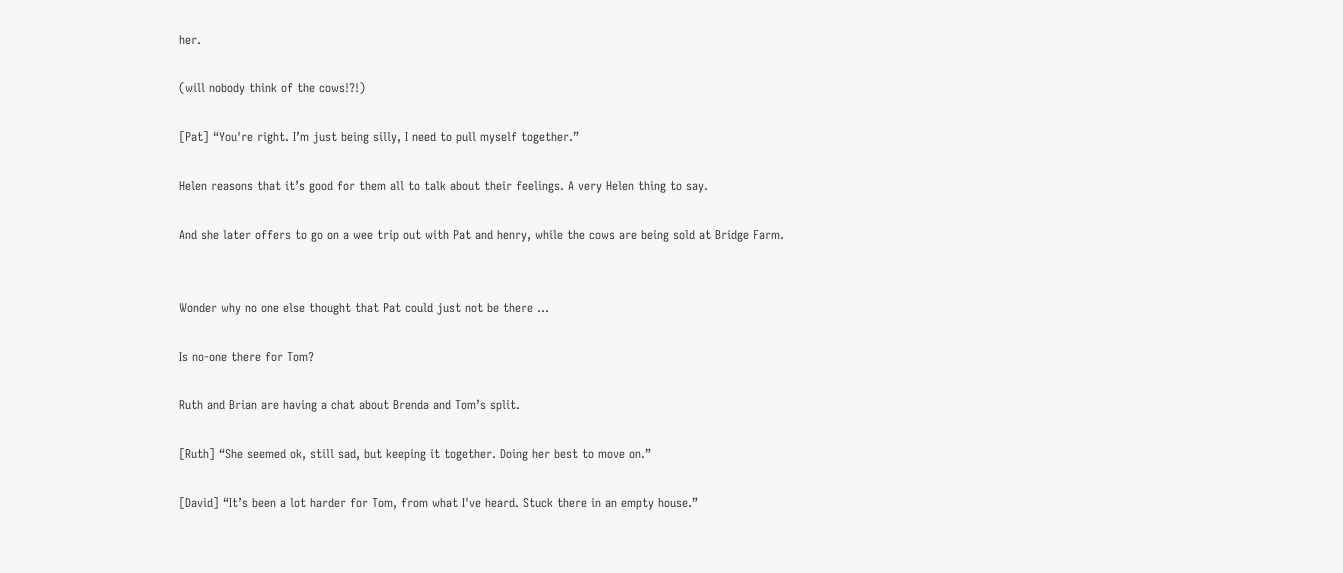her.

(will nobody think of the cows!?!)

[Pat] “You're right. I’m just being silly, I need to pull myself together.”

Helen reasons that it’s good for them all to talk about their feelings. A very Helen thing to say.

And she later offers to go on a wee trip out with Pat and henry, while the cows are being sold at Bridge Farm.


Wonder why no one else thought that Pat could just not be there …

Is no-one there for Tom?

Ruth and Brian are having a chat about Brenda and Tom’s split.

[Ruth] “She seemed ok, still sad, but keeping it together. Doing her best to move on.”

[David] “It’s been a lot harder for Tom, from what I've heard. Stuck there in an empty house.”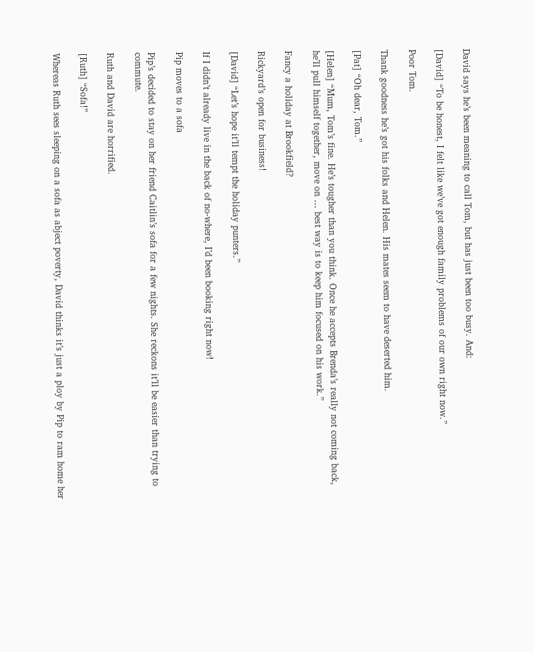David says he’s been meaning to call Tom, but has just been too busy. And:

[David] “To be honest, I felt like we’ve got enough family problems of our own right now.”

Poor Tom.

Thank goodness he’s got his folks and Helen. His mates seem to have deserted him.

[Pat] “Oh dear, Tom.”

[Helen] “Mum, Tom’s fine. He’s tougher than you think. Once he accepts Brenda’s really not coming back, he’ll pull himself together, move on … best way is to keep him focused on his work.”

Fancy a holiday at Brookfield?

Rickyard’s open for business!

[David] “Let’s hope it’ll tempt the holiday punters.”

If I didn’t already live in the back of no-where, I’d been booking right now!

Pip moves to a sofa

Pip’s decided to stay on her friend Caitlin’s sofa for a few nights. She reckons it’ll be easier than trying to commute.

Ruth and David are horrified.

[Ruth] “Sofa!”

Whereas Ruth sees sleeping on a sofa as abject poverty, David thinks it’s just a ploy by Pip to ram home her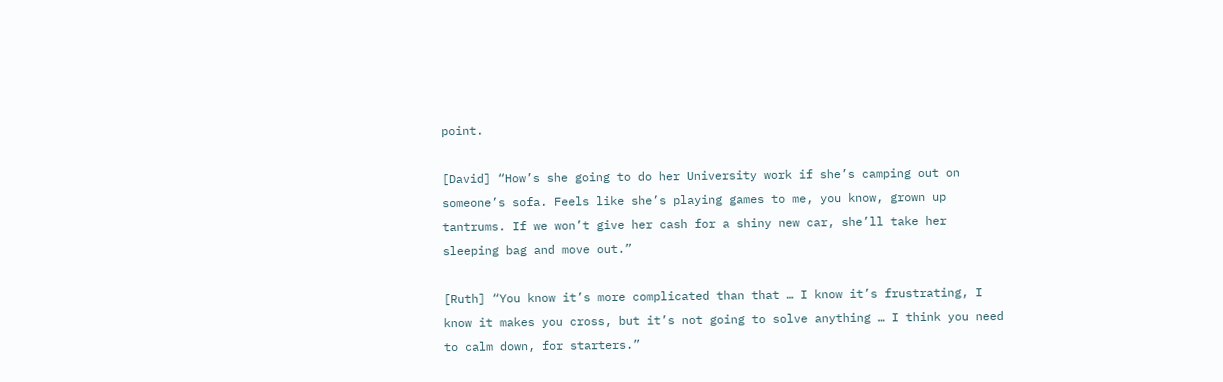point.

[David] “How’s she going to do her University work if she’s camping out on someone’s sofa. Feels like she’s playing games to me, you know, grown up tantrums. If we won’t give her cash for a shiny new car, she’ll take her sleeping bag and move out.”

[Ruth] “You know it’s more complicated than that … I know it’s frustrating, I know it makes you cross, but it’s not going to solve anything … I think you need to calm down, for starters.”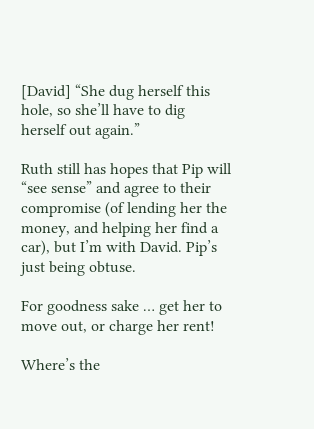[David] “She dug herself this hole, so she’ll have to dig herself out again.”

Ruth still has hopes that Pip will “see sense” and agree to their compromise (of lending her the money, and helping her find a car), but I’m with David. Pip’s just being obtuse.

For goodness sake … get her to move out, or charge her rent!

Where’s the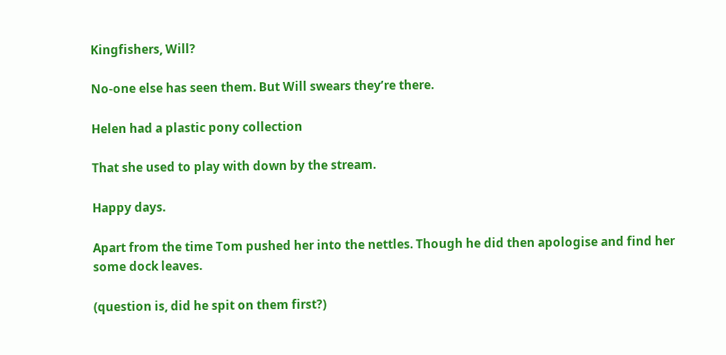Kingfishers, Will?

No-one else has seen them. But Will swears they’re there.

Helen had a plastic pony collection

That she used to play with down by the stream.

Happy days.

Apart from the time Tom pushed her into the nettles. Though he did then apologise and find her some dock leaves.

(question is, did he spit on them first?)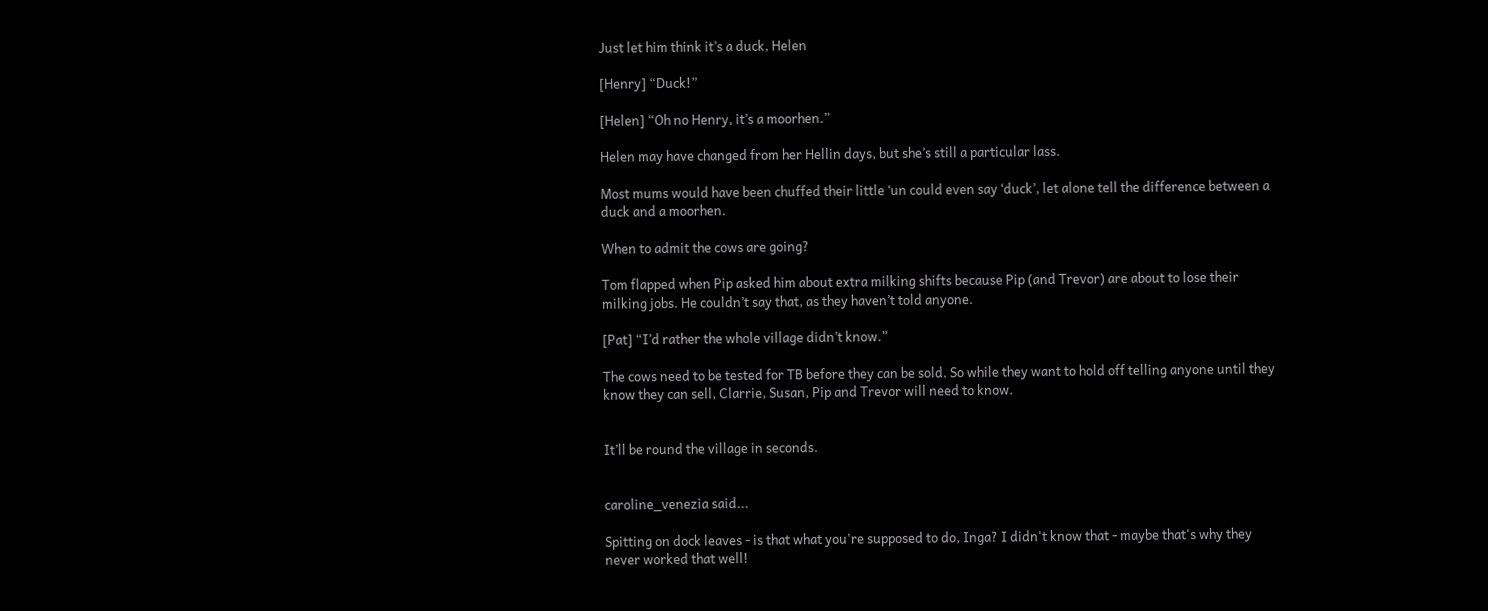Just let him think it’s a duck, Helen

[Henry] “Duck!”

[Helen] “Oh no Henry, it’s a moorhen.”

Helen may have changed from her Hellin days, but she’s still a particular lass.

Most mums would have been chuffed their little ‘un could even say ‘duck’, let alone tell the difference between a  duck and a moorhen.

When to admit the cows are going?

Tom flapped when Pip asked him about extra milking shifts because Pip (and Trevor) are about to lose their milking jobs. He couldn’t say that, as they haven’t told anyone.

[Pat] “I’d rather the whole village didn’t know.”

The cows need to be tested for TB before they can be sold. So while they want to hold off telling anyone until they know they can sell, Clarrie, Susan, Pip and Trevor will need to know.


It’ll be round the village in seconds.


caroline_venezia said...

Spitting on dock leaves - is that what you're supposed to do, Inga? I didn't know that - maybe that's why they never worked that well!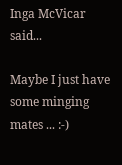Inga McVicar said...

Maybe I just have some minging mates ... :-)